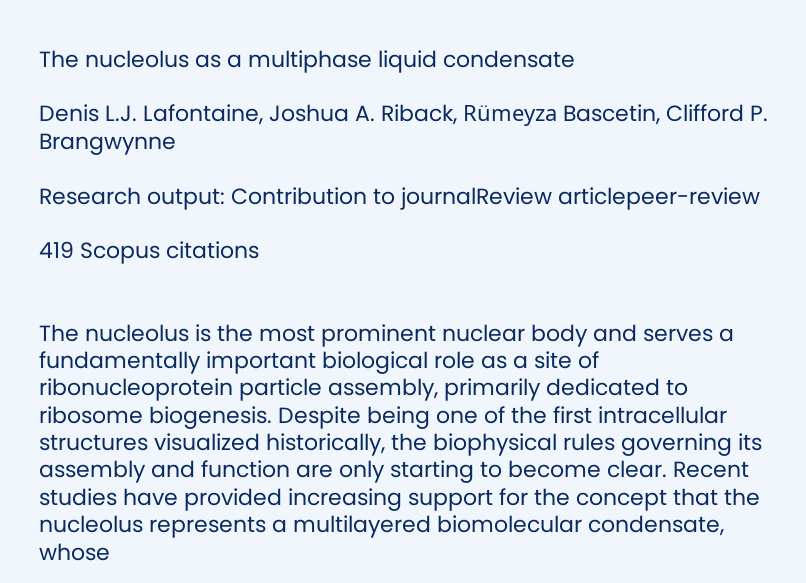The nucleolus as a multiphase liquid condensate

Denis L.J. Lafontaine, Joshua A. Riback, Rümeyza Bascetin, Clifford P. Brangwynne

Research output: Contribution to journalReview articlepeer-review

419 Scopus citations


The nucleolus is the most prominent nuclear body and serves a fundamentally important biological role as a site of ribonucleoprotein particle assembly, primarily dedicated to ribosome biogenesis. Despite being one of the first intracellular structures visualized historically, the biophysical rules governing its assembly and function are only starting to become clear. Recent studies have provided increasing support for the concept that the nucleolus represents a multilayered biomolecular condensate, whose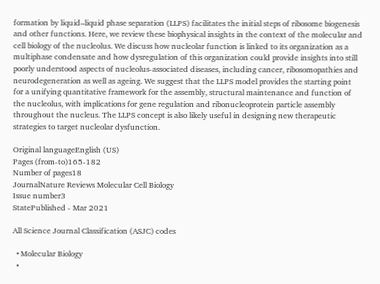formation by liquid–liquid phase separation (LLPS) facilitates the initial steps of ribosome biogenesis and other functions. Here, we review these biophysical insights in the context of the molecular and cell biology of the nucleolus. We discuss how nucleolar function is linked to its organization as a multiphase condensate and how dysregulation of this organization could provide insights into still poorly understood aspects of nucleolus-associated diseases, including cancer, ribosomopathies and neurodegeneration as well as ageing. We suggest that the LLPS model provides the starting point for a unifying quantitative framework for the assembly, structural maintenance and function of the nucleolus, with implications for gene regulation and ribonucleoprotein particle assembly throughout the nucleus. The LLPS concept is also likely useful in designing new therapeutic strategies to target nucleolar dysfunction.

Original languageEnglish (US)
Pages (from-to)165-182
Number of pages18
JournalNature Reviews Molecular Cell Biology
Issue number3
StatePublished - Mar 2021

All Science Journal Classification (ASJC) codes

  • Molecular Biology
  •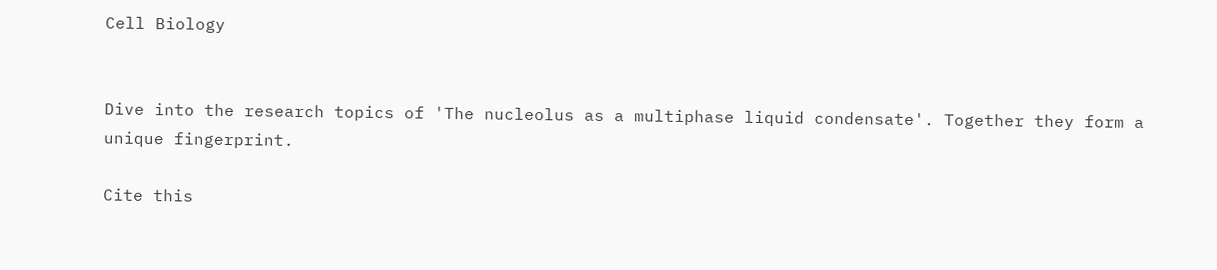Cell Biology


Dive into the research topics of 'The nucleolus as a multiphase liquid condensate'. Together they form a unique fingerprint.

Cite this